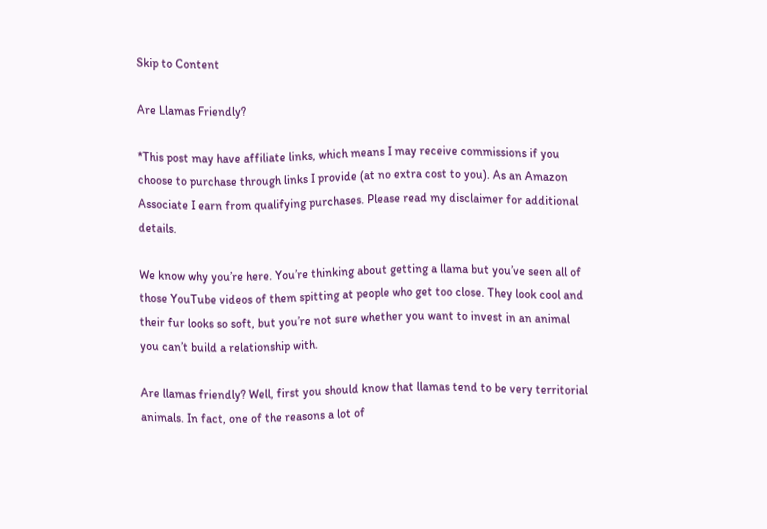Skip to Content

Are Llamas Friendly?

*This post may have affiliate links, which means I may receive commissions if you choose to purchase through links I provide (at no extra cost to you). As an Amazon Associate I earn from qualifying purchases. Please read my disclaimer for additional details.

We know why you’re here. You’re thinking about getting a llama but you’ve seen all of those YouTube videos of them spitting at people who get too close. They look cool and their fur looks so soft, but you’re not sure whether you want to invest in an animal you can’t build a relationship with.

Are llamas friendly? Well, first you should know that llamas tend to be very territorial animals. In fact, one of the reasons a lot of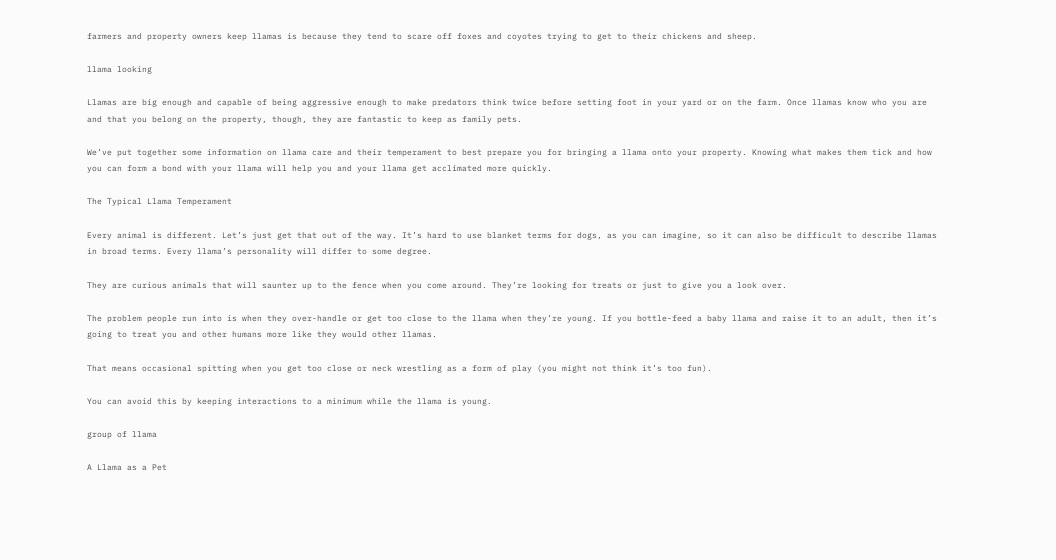farmers and property owners keep llamas is because they tend to scare off foxes and coyotes trying to get to their chickens and sheep.

llama looking

Llamas are big enough and capable of being aggressive enough to make predators think twice before setting foot in your yard or on the farm. Once llamas know who you are and that you belong on the property, though, they are fantastic to keep as family pets.

We’ve put together some information on llama care and their temperament to best prepare you for bringing a llama onto your property. Knowing what makes them tick and how you can form a bond with your llama will help you and your llama get acclimated more quickly.

The Typical Llama Temperament

Every animal is different. Let’s just get that out of the way. It’s hard to use blanket terms for dogs, as you can imagine, so it can also be difficult to describe llamas in broad terms. Every llama’s personality will differ to some degree.

They are curious animals that will saunter up to the fence when you come around. They’re looking for treats or just to give you a look over.

The problem people run into is when they over-handle or get too close to the llama when they’re young. If you bottle-feed a baby llama and raise it to an adult, then it’s going to treat you and other humans more like they would other llamas.

That means occasional spitting when you get too close or neck wrestling as a form of play (you might not think it’s too fun).

You can avoid this by keeping interactions to a minimum while the llama is young.

group of llama

A Llama as a Pet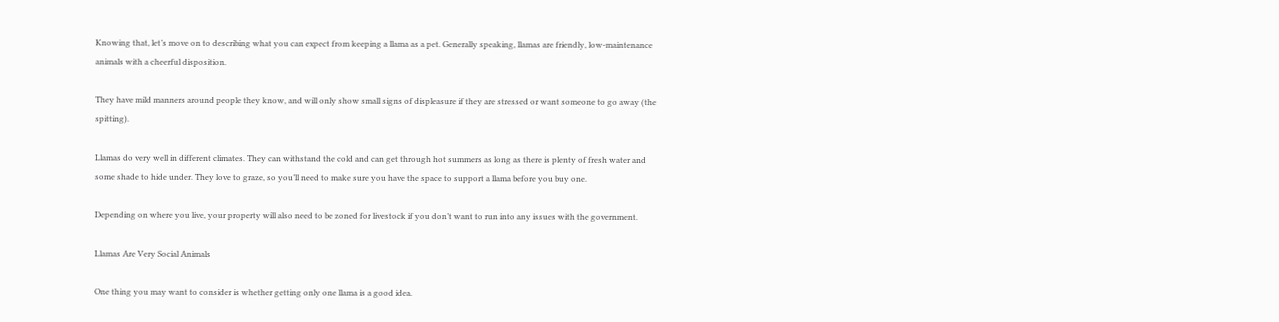Knowing that, let’s move on to describing what you can expect from keeping a llama as a pet. Generally speaking, llamas are friendly, low-maintenance animals with a cheerful disposition.

They have mild manners around people they know, and will only show small signs of displeasure if they are stressed or want someone to go away (the spitting).

Llamas do very well in different climates. They can withstand the cold and can get through hot summers as long as there is plenty of fresh water and some shade to hide under. They love to graze, so you’ll need to make sure you have the space to support a llama before you buy one.

Depending on where you live, your property will also need to be zoned for livestock if you don’t want to run into any issues with the government.

Llamas Are Very Social Animals

One thing you may want to consider is whether getting only one llama is a good idea.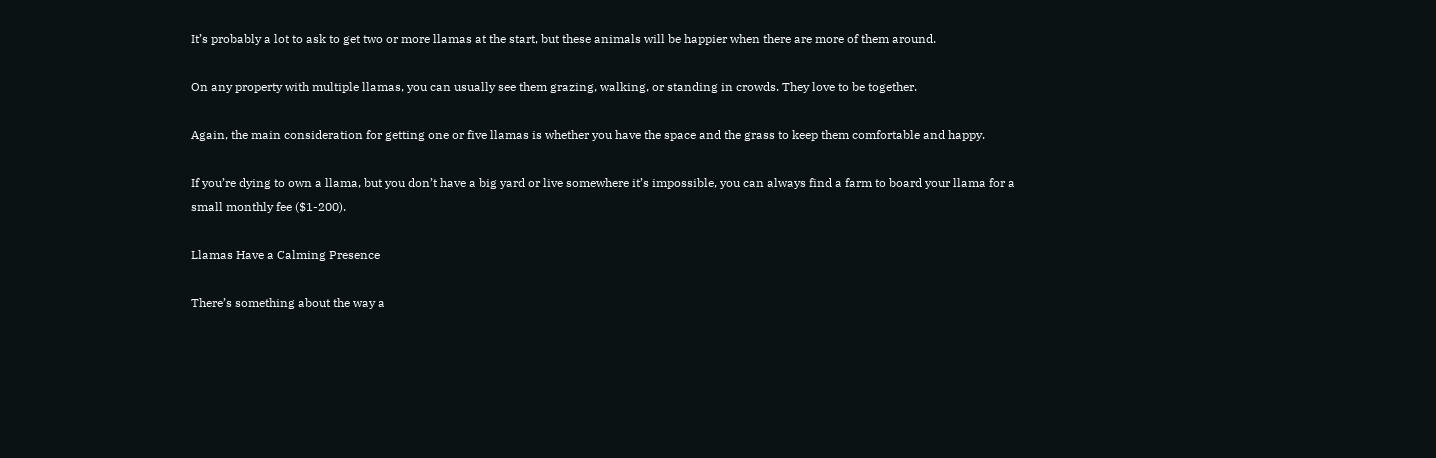It’s probably a lot to ask to get two or more llamas at the start, but these animals will be happier when there are more of them around.

On any property with multiple llamas, you can usually see them grazing, walking, or standing in crowds. They love to be together.

Again, the main consideration for getting one or five llamas is whether you have the space and the grass to keep them comfortable and happy.

If you’re dying to own a llama, but you don’t have a big yard or live somewhere it’s impossible, you can always find a farm to board your llama for a small monthly fee ($1-200).

Llamas Have a Calming Presence

There’s something about the way a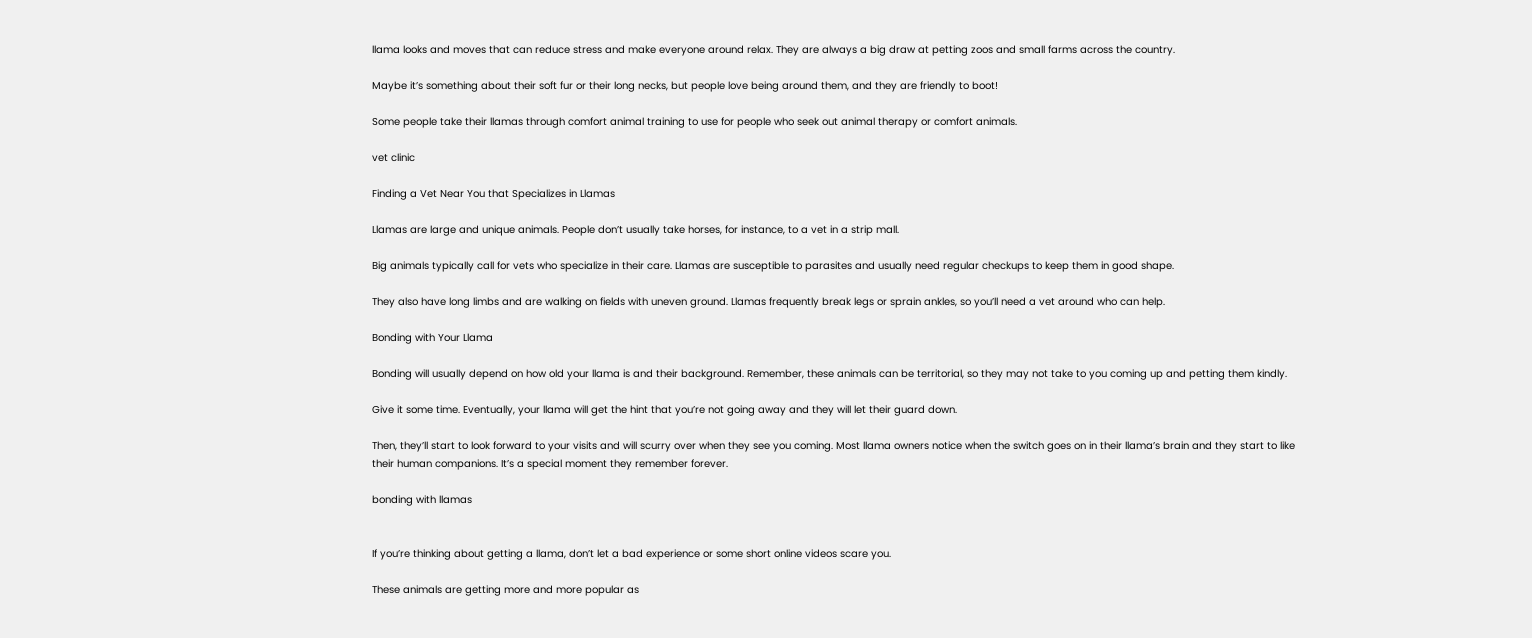llama looks and moves that can reduce stress and make everyone around relax. They are always a big draw at petting zoos and small farms across the country.

Maybe it’s something about their soft fur or their long necks, but people love being around them, and they are friendly to boot!

Some people take their llamas through comfort animal training to use for people who seek out animal therapy or comfort animals.

vet clinic

Finding a Vet Near You that Specializes in Llamas

Llamas are large and unique animals. People don’t usually take horses, for instance, to a vet in a strip mall.

Big animals typically call for vets who specialize in their care. Llamas are susceptible to parasites and usually need regular checkups to keep them in good shape.

They also have long limbs and are walking on fields with uneven ground. Llamas frequently break legs or sprain ankles, so you’ll need a vet around who can help.

Bonding with Your Llama

Bonding will usually depend on how old your llama is and their background. Remember, these animals can be territorial, so they may not take to you coming up and petting them kindly.

Give it some time. Eventually, your llama will get the hint that you’re not going away and they will let their guard down.

Then, they’ll start to look forward to your visits and will scurry over when they see you coming. Most llama owners notice when the switch goes on in their llama’s brain and they start to like their human companions. It’s a special moment they remember forever.

bonding with llamas


If you’re thinking about getting a llama, don’t let a bad experience or some short online videos scare you.

These animals are getting more and more popular as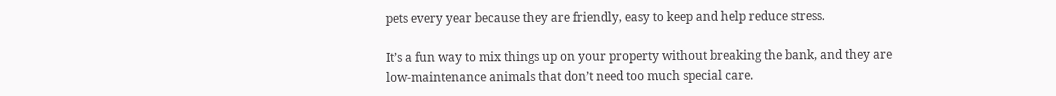pets every year because they are friendly, easy to keep and help reduce stress.

It’s a fun way to mix things up on your property without breaking the bank, and they are low-maintenance animals that don’t need too much special care.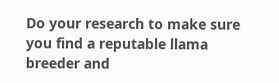Do your research to make sure you find a reputable llama breeder and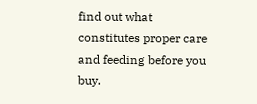find out what constitutes proper care and feeding before you buy.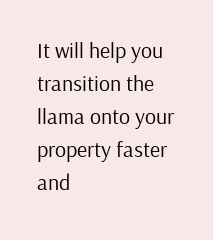It will help you transition the llama onto your property faster and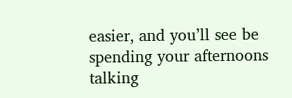easier, and you’ll see be spending your afternoons talking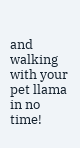and walking with your pet llama in no time!